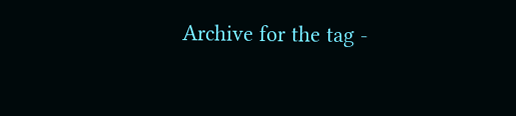Archive for the tag -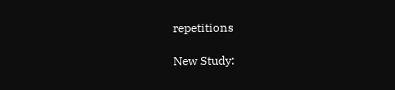repetitions

New Study: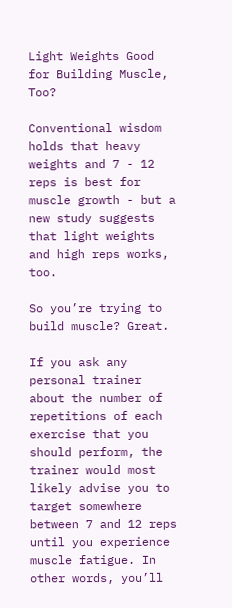Light Weights Good for Building Muscle, Too?

Conventional wisdom holds that heavy weights and 7 - 12 reps is best for muscle growth - but a new study suggests that light weights and high reps works, too.

So you’re trying to build muscle? Great.

If you ask any personal trainer about the number of repetitions of each exercise that you should perform, the trainer would most likely advise you to target somewhere between 7 and 12 reps until you experience muscle fatigue. In other words, you’ll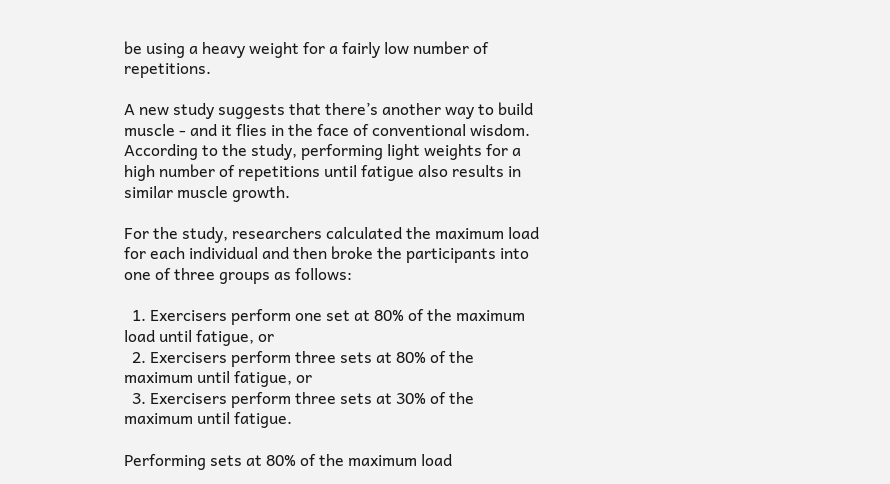be using a heavy weight for a fairly low number of repetitions.

A new study suggests that there’s another way to build muscle - and it flies in the face of conventional wisdom. According to the study, performing light weights for a high number of repetitions until fatigue also results in similar muscle growth.

For the study, researchers calculated the maximum load for each individual and then broke the participants into one of three groups as follows:

  1. Exercisers perform one set at 80% of the maximum load until fatigue, or
  2. Exercisers perform three sets at 80% of the maximum until fatigue, or
  3. Exercisers perform three sets at 30% of the maximum until fatigue.

Performing sets at 80% of the maximum load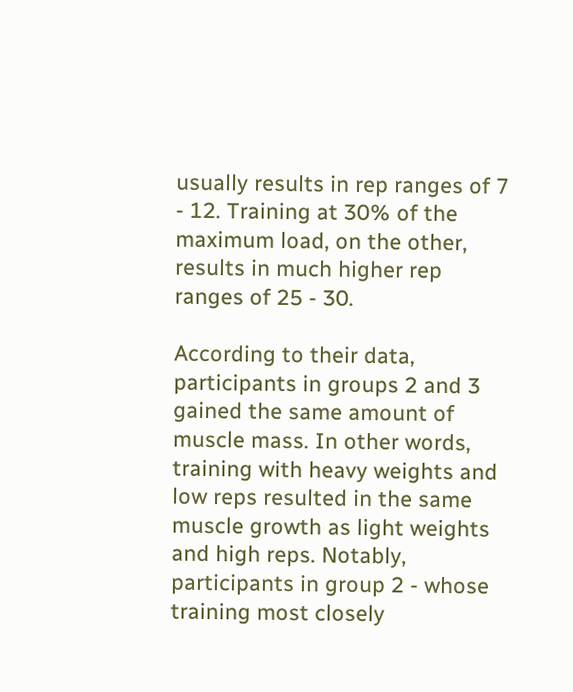usually results in rep ranges of 7 - 12. Training at 30% of the maximum load, on the other, results in much higher rep ranges of 25 - 30.

According to their data, participants in groups 2 and 3 gained the same amount of muscle mass. In other words, training with heavy weights and low reps resulted in the same muscle growth as light weights and high reps. Notably, participants in group 2 - whose training most closely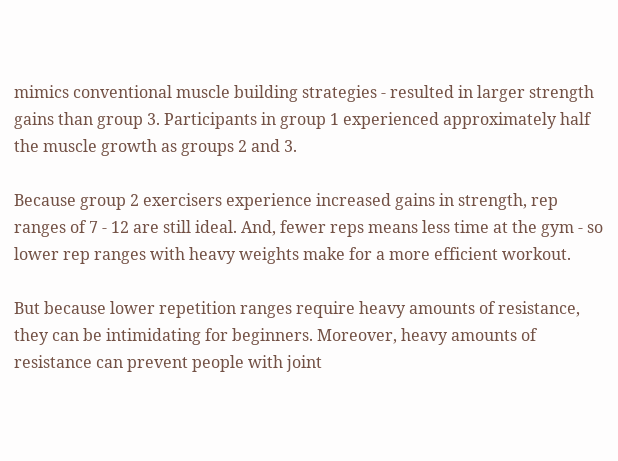mimics conventional muscle building strategies - resulted in larger strength gains than group 3. Participants in group 1 experienced approximately half the muscle growth as groups 2 and 3.

Because group 2 exercisers experience increased gains in strength, rep ranges of 7 - 12 are still ideal. And, fewer reps means less time at the gym - so lower rep ranges with heavy weights make for a more efficient workout.

But because lower repetition ranges require heavy amounts of resistance, they can be intimidating for beginners. Moreover, heavy amounts of resistance can prevent people with joint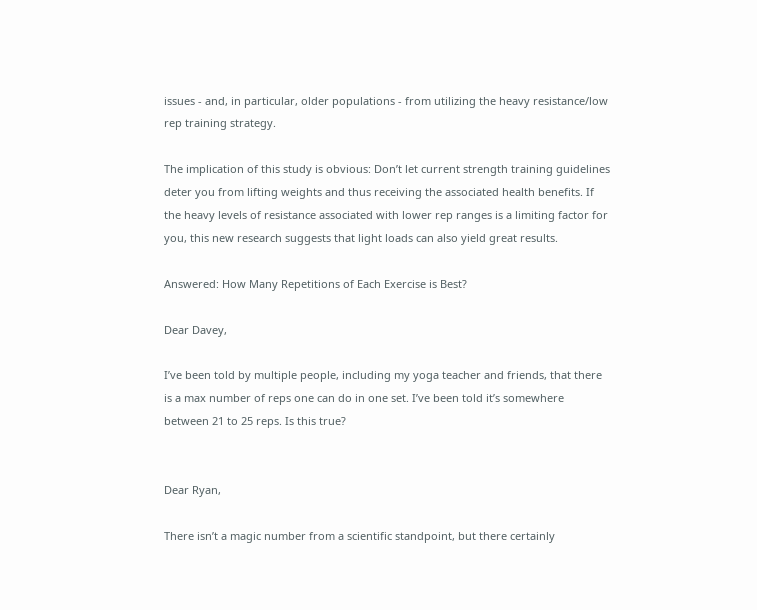issues - and, in particular, older populations - from utilizing the heavy resistance/low rep training strategy.

The implication of this study is obvious: Don’t let current strength training guidelines deter you from lifting weights and thus receiving the associated health benefits. If the heavy levels of resistance associated with lower rep ranges is a limiting factor for you, this new research suggests that light loads can also yield great results.

Answered: How Many Repetitions of Each Exercise is Best?

Dear Davey,

I’ve been told by multiple people, including my yoga teacher and friends, that there is a max number of reps one can do in one set. I’ve been told it’s somewhere between 21 to 25 reps. Is this true?


Dear Ryan,

There isn’t a magic number from a scientific standpoint, but there certainly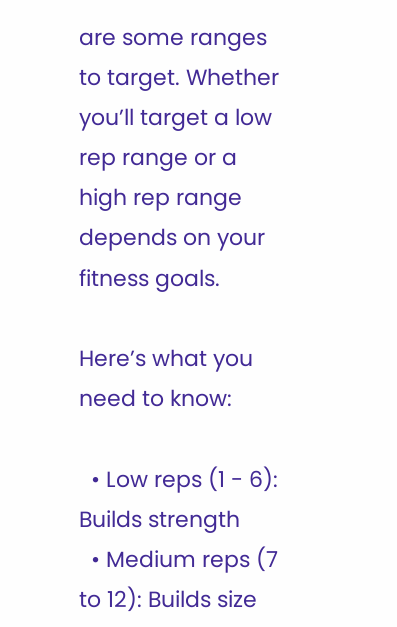are some ranges to target. Whether you’ll target a low rep range or a high rep range depends on your fitness goals.

Here’s what you need to know:

  • Low reps (1 - 6): Builds strength
  • Medium reps (7 to 12): Builds size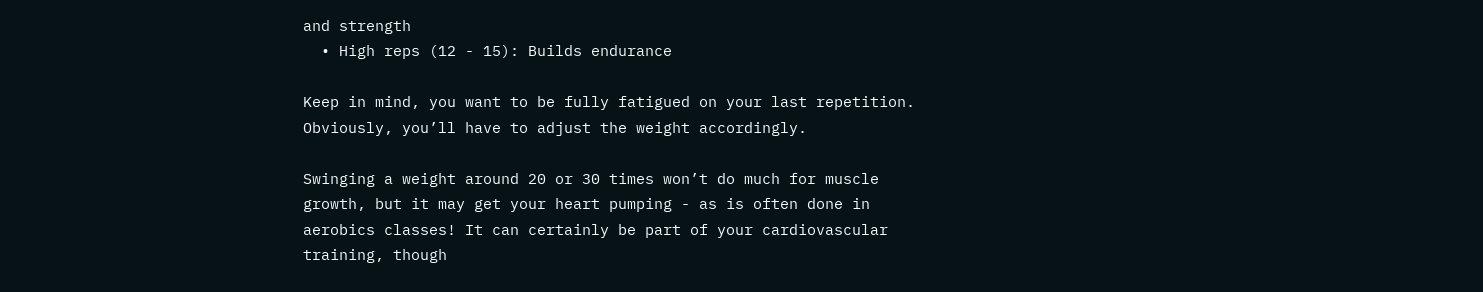and strength
  • High reps (12 - 15): Builds endurance

Keep in mind, you want to be fully fatigued on your last repetition. Obviously, you’ll have to adjust the weight accordingly.

Swinging a weight around 20 or 30 times won’t do much for muscle growth, but it may get your heart pumping - as is often done in aerobics classes! It can certainly be part of your cardiovascular training, though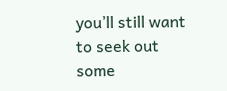you’ll still want to seek out some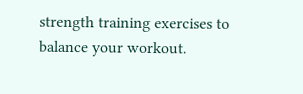strength training exercises to balance your workout.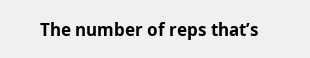The number of reps that’s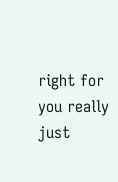right for you really just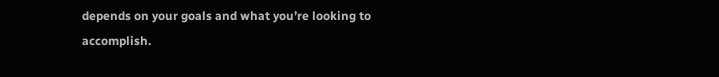depends on your goals and what you’re looking to accomplish.